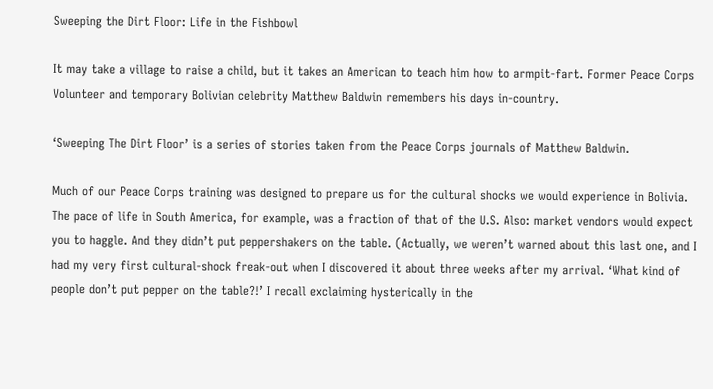Sweeping the Dirt Floor: Life in the Fishbowl

It may take a village to raise a child, but it takes an American to teach him how to armpit-fart. Former Peace Corps Volunteer and temporary Bolivian celebrity Matthew Baldwin remembers his days in-country.

‘Sweeping The Dirt Floor’ is a series of stories taken from the Peace Corps journals of Matthew Baldwin.

Much of our Peace Corps training was designed to prepare us for the cultural shocks we would experience in Bolivia. The pace of life in South America, for example, was a fraction of that of the U.S. Also: market vendors would expect you to haggle. And they didn’t put peppershakers on the table. (Actually, we weren’t warned about this last one, and I had my very first cultural-shock freak-out when I discovered it about three weeks after my arrival. ‘What kind of people don’t put pepper on the table?!’ I recall exclaiming hysterically in the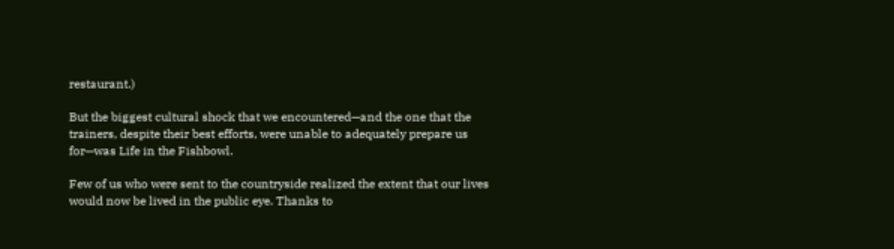restaurant.)

But the biggest cultural shock that we encountered—and the one that the trainers, despite their best efforts, were unable to adequately prepare us for—was Life in the Fishbowl.

Few of us who were sent to the countryside realized the extent that our lives would now be lived in the public eye. Thanks to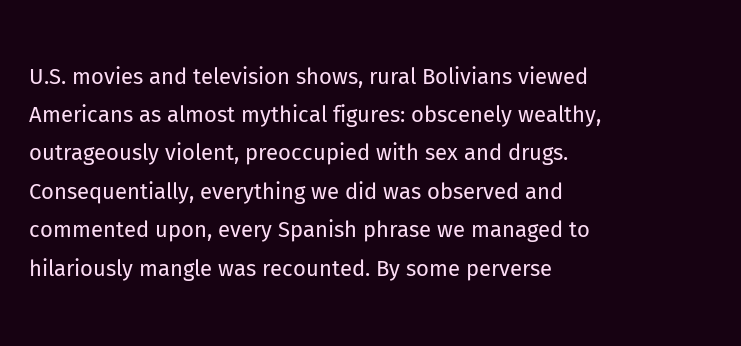U.S. movies and television shows, rural Bolivians viewed Americans as almost mythical figures: obscenely wealthy, outrageously violent, preoccupied with sex and drugs. Consequentially, everything we did was observed and commented upon, every Spanish phrase we managed to hilariously mangle was recounted. By some perverse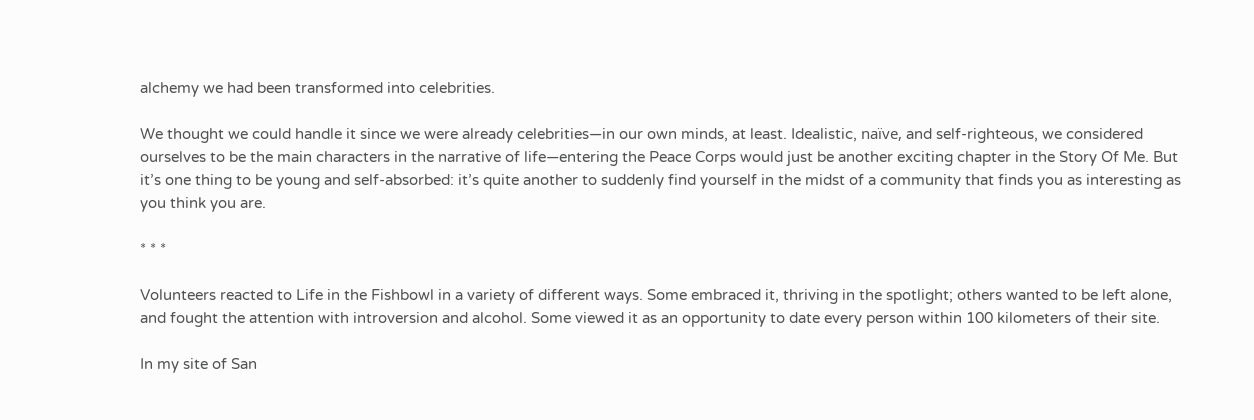alchemy we had been transformed into celebrities.

We thought we could handle it since we were already celebrities—in our own minds, at least. Idealistic, naïve, and self-righteous, we considered ourselves to be the main characters in the narrative of life—entering the Peace Corps would just be another exciting chapter in the Story Of Me. But it’s one thing to be young and self-absorbed: it’s quite another to suddenly find yourself in the midst of a community that finds you as interesting as you think you are.

* * *

Volunteers reacted to Life in the Fishbowl in a variety of different ways. Some embraced it, thriving in the spotlight; others wanted to be left alone, and fought the attention with introversion and alcohol. Some viewed it as an opportunity to date every person within 100 kilometers of their site.

In my site of San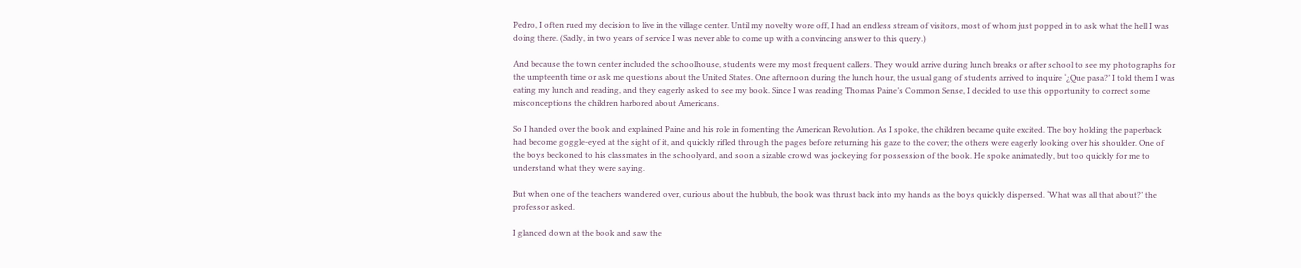Pedro, I often rued my decision to live in the village center. Until my novelty wore off, I had an endless stream of visitors, most of whom just popped in to ask what the hell I was doing there. (Sadly, in two years of service I was never able to come up with a convincing answer to this query.)

And because the town center included the schoolhouse, students were my most frequent callers. They would arrive during lunch breaks or after school to see my photographs for the umpteenth time or ask me questions about the United States. One afternoon during the lunch hour, the usual gang of students arrived to inquire ‘¿Que pasa?’ I told them I was eating my lunch and reading, and they eagerly asked to see my book. Since I was reading Thomas Paine’s Common Sense, I decided to use this opportunity to correct some misconceptions the children harbored about Americans.

So I handed over the book and explained Paine and his role in fomenting the American Revolution. As I spoke, the children became quite excited. The boy holding the paperback had become goggle-eyed at the sight of it, and quickly rifled through the pages before returning his gaze to the cover; the others were eagerly looking over his shoulder. One of the boys beckoned to his classmates in the schoolyard, and soon a sizable crowd was jockeying for possession of the book. He spoke animatedly, but too quickly for me to understand what they were saying.

But when one of the teachers wandered over, curious about the hubbub, the book was thrust back into my hands as the boys quickly dispersed. ‘What was all that about?’ the professor asked.

I glanced down at the book and saw the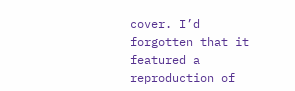cover. I’d forgotten that it featured a reproduction of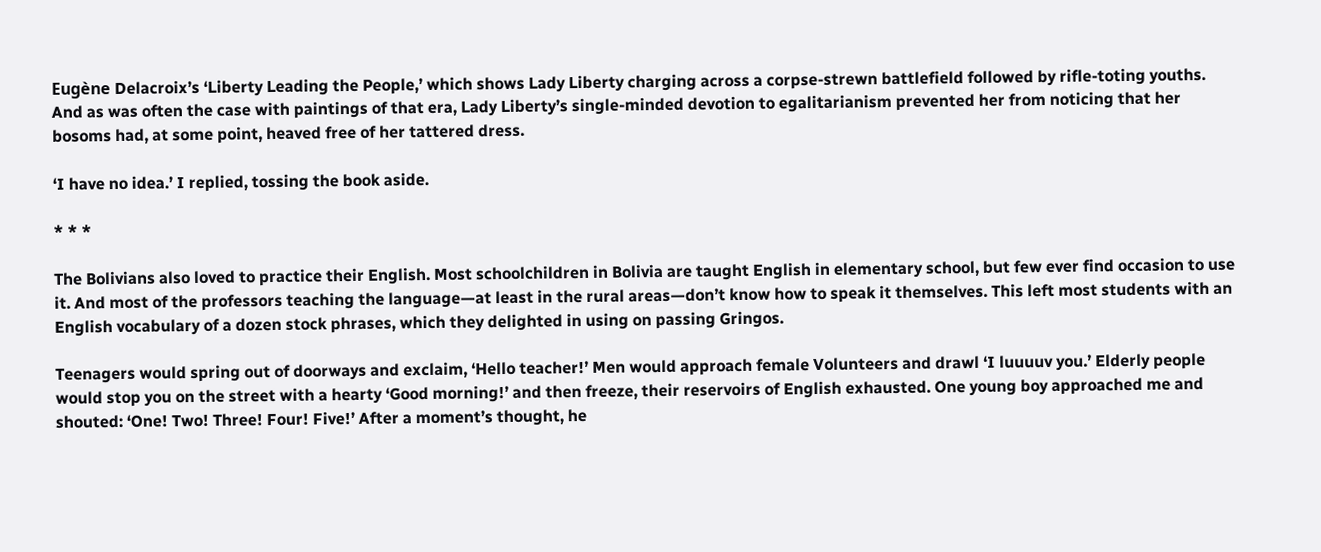Eugène Delacroix’s ‘Liberty Leading the People,’ which shows Lady Liberty charging across a corpse-strewn battlefield followed by rifle-toting youths. And as was often the case with paintings of that era, Lady Liberty’s single-minded devotion to egalitarianism prevented her from noticing that her bosoms had, at some point, heaved free of her tattered dress.

‘I have no idea.’ I replied, tossing the book aside.

* * *

The Bolivians also loved to practice their English. Most schoolchildren in Bolivia are taught English in elementary school, but few ever find occasion to use it. And most of the professors teaching the language—at least in the rural areas—don’t know how to speak it themselves. This left most students with an English vocabulary of a dozen stock phrases, which they delighted in using on passing Gringos.

Teenagers would spring out of doorways and exclaim, ‘Hello teacher!’ Men would approach female Volunteers and drawl ‘I luuuuv you.’ Elderly people would stop you on the street with a hearty ‘Good morning!’ and then freeze, their reservoirs of English exhausted. One young boy approached me and shouted: ‘One! Two! Three! Four! Five!’ After a moment’s thought, he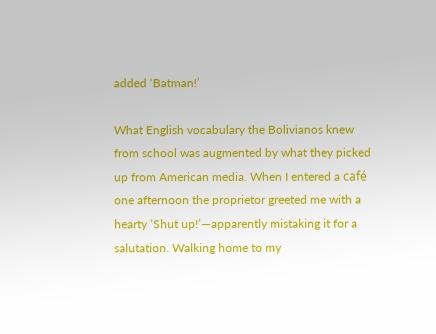added ‘Batman!’

What English vocabulary the Bolivianos knew from school was augmented by what they picked up from American media. When I entered a café one afternoon the proprietor greeted me with a hearty ‘Shut up!’—apparently mistaking it for a salutation. Walking home to my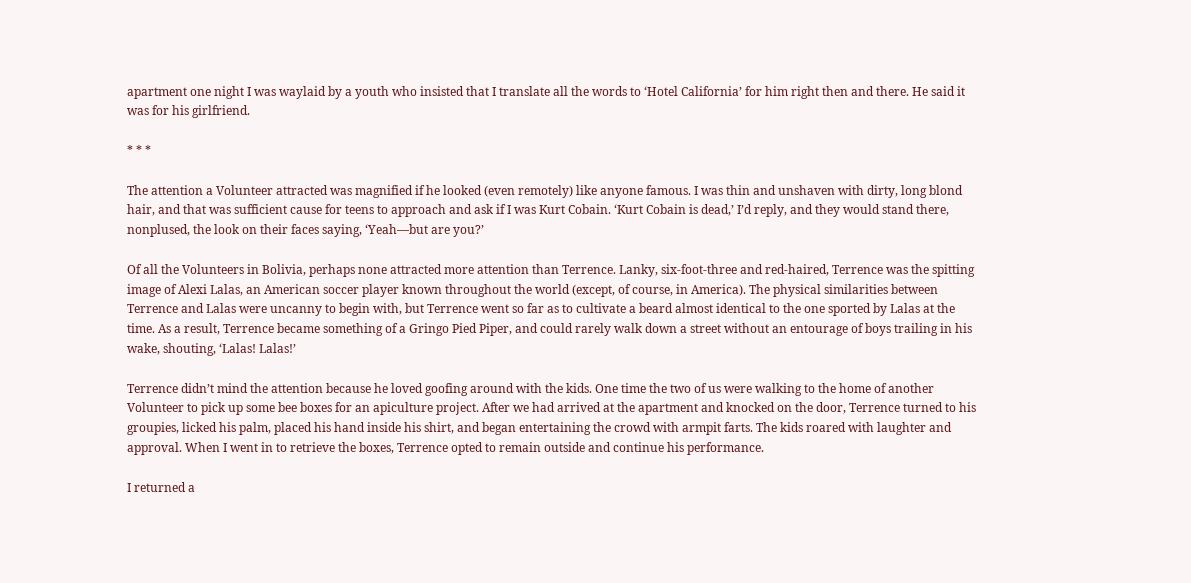apartment one night I was waylaid by a youth who insisted that I translate all the words to ‘Hotel California’ for him right then and there. He said it was for his girlfriend.

* * *

The attention a Volunteer attracted was magnified if he looked (even remotely) like anyone famous. I was thin and unshaven with dirty, long blond hair, and that was sufficient cause for teens to approach and ask if I was Kurt Cobain. ‘Kurt Cobain is dead,’ I’d reply, and they would stand there, nonplused, the look on their faces saying, ‘Yeah—but are you?’

Of all the Volunteers in Bolivia, perhaps none attracted more attention than Terrence. Lanky, six-foot-three and red-haired, Terrence was the spitting image of Alexi Lalas, an American soccer player known throughout the world (except, of course, in America). The physical similarities between Terrence and Lalas were uncanny to begin with, but Terrence went so far as to cultivate a beard almost identical to the one sported by Lalas at the time. As a result, Terrence became something of a Gringo Pied Piper, and could rarely walk down a street without an entourage of boys trailing in his wake, shouting, ‘Lalas! Lalas!’

Terrence didn’t mind the attention because he loved goofing around with the kids. One time the two of us were walking to the home of another Volunteer to pick up some bee boxes for an apiculture project. After we had arrived at the apartment and knocked on the door, Terrence turned to his groupies, licked his palm, placed his hand inside his shirt, and began entertaining the crowd with armpit farts. The kids roared with laughter and approval. When I went in to retrieve the boxes, Terrence opted to remain outside and continue his performance.

I returned a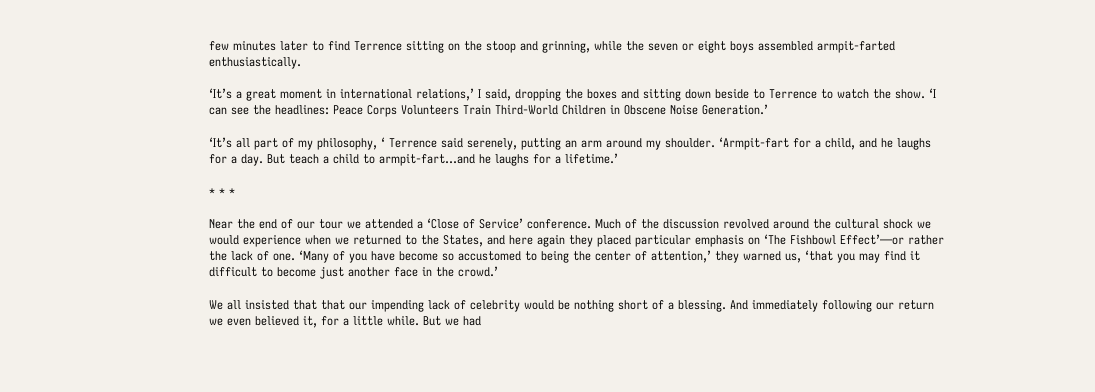few minutes later to find Terrence sitting on the stoop and grinning, while the seven or eight boys assembled armpit-farted enthusiastically.

‘It’s a great moment in international relations,’ I said, dropping the boxes and sitting down beside to Terrence to watch the show. ‘I can see the headlines: Peace Corps Volunteers Train Third-World Children in Obscene Noise Generation.’

‘It’s all part of my philosophy, ‘ Terrence said serenely, putting an arm around my shoulder. ‘Armpit-fart for a child, and he laughs for a day. But teach a child to armpit-fart…and he laughs for a lifetime.’

* * *

Near the end of our tour we attended a ‘Close of Service’ conference. Much of the discussion revolved around the cultural shock we would experience when we returned to the States, and here again they placed particular emphasis on ‘The Fishbowl Effect’—or rather the lack of one. ‘Many of you have become so accustomed to being the center of attention,’ they warned us, ‘that you may find it difficult to become just another face in the crowd.’

We all insisted that that our impending lack of celebrity would be nothing short of a blessing. And immediately following our return we even believed it, for a little while. But we had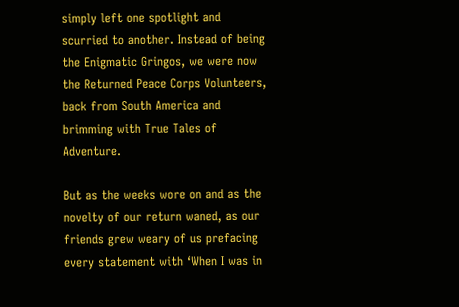simply left one spotlight and scurried to another. Instead of being the Enigmatic Gringos, we were now the Returned Peace Corps Volunteers, back from South America and brimming with True Tales of Adventure.

But as the weeks wore on and as the novelty of our return waned, as our friends grew weary of us prefacing every statement with ‘When I was in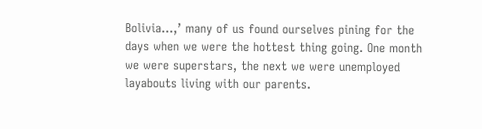Bolivia…,’ many of us found ourselves pining for the days when we were the hottest thing going. One month we were superstars, the next we were unemployed layabouts living with our parents.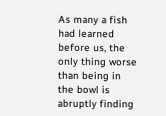As many a fish had learned before us, the only thing worse than being in the bowl is abruptly finding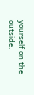yourself on the outside.